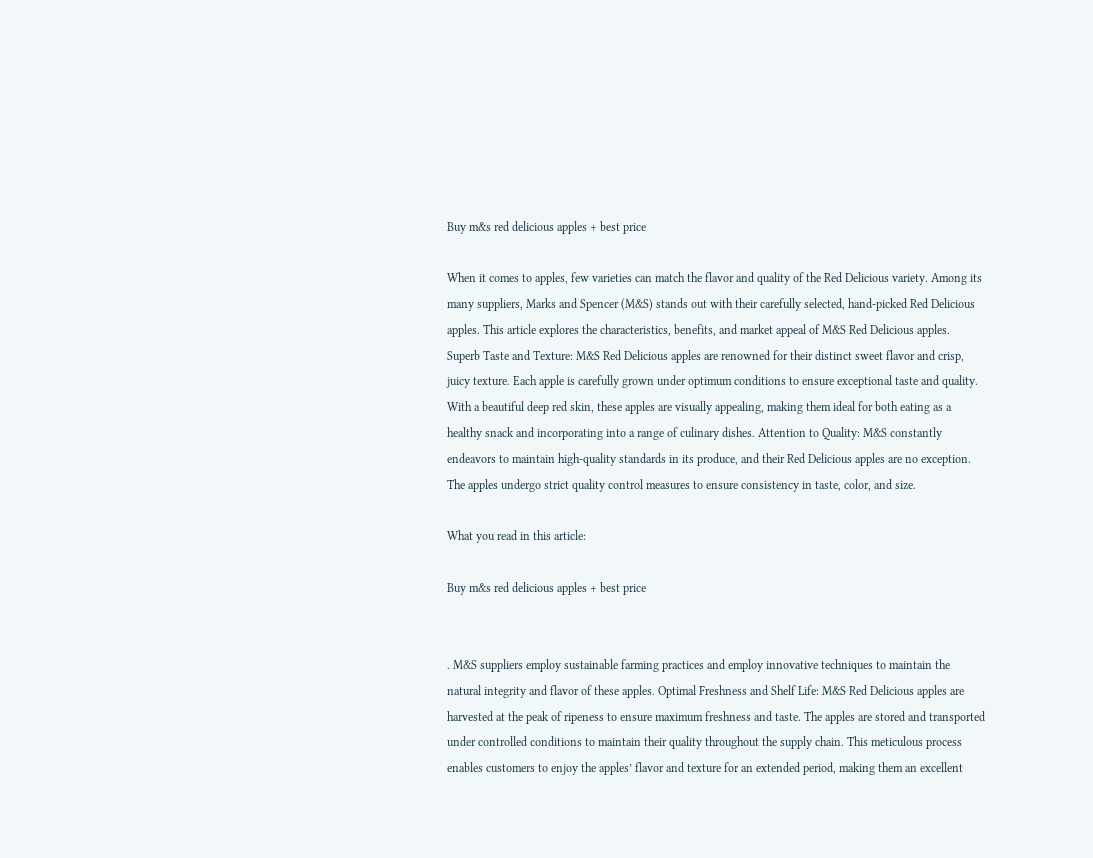Buy m&s red delicious apples + best price

When it comes to apples, few varieties can match the flavor and quality of the Red Delicious variety. Among its many suppliers, Marks and Spencer (M&S) stands out with their carefully selected, hand-picked Red Delicious apples. This article explores the characteristics, benefits, and market appeal of M&S Red Delicious apples. Superb Taste and Texture: M&S Red Delicious apples are renowned for their distinct sweet flavor and crisp, juicy texture. Each apple is carefully grown under optimum conditions to ensure exceptional taste and quality. With a beautiful deep red skin, these apples are visually appealing, making them ideal for both eating as a healthy snack and incorporating into a range of culinary dishes. Attention to Quality: M&S constantly endeavors to maintain high-quality standards in its produce, and their Red Delicious apples are no exception. The apples undergo strict quality control measures to ensure consistency in taste, color, and size.

What you read in this article:

Buy m&s red delicious apples + best price


. M&S suppliers employ sustainable farming practices and employ innovative techniques to maintain the natural integrity and flavor of these apples. Optimal Freshness and Shelf Life: M&S Red Delicious apples are harvested at the peak of ripeness to ensure maximum freshness and taste. The apples are stored and transported under controlled conditions to maintain their quality throughout the supply chain. This meticulous process enables customers to enjoy the apples’ flavor and texture for an extended period, making them an excellent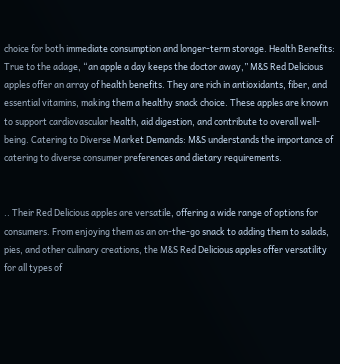choice for both immediate consumption and longer-term storage. Health Benefits: True to the adage, “an apple a day keeps the doctor away,” M&S Red Delicious apples offer an array of health benefits. They are rich in antioxidants, fiber, and essential vitamins, making them a healthy snack choice. These apples are known to support cardiovascular health, aid digestion, and contribute to overall well-being. Catering to Diverse Market Demands: M&S understands the importance of catering to diverse consumer preferences and dietary requirements.


.. Their Red Delicious apples are versatile, offering a wide range of options for consumers. From enjoying them as an on-the-go snack to adding them to salads, pies, and other culinary creations, the M&S Red Delicious apples offer versatility for all types of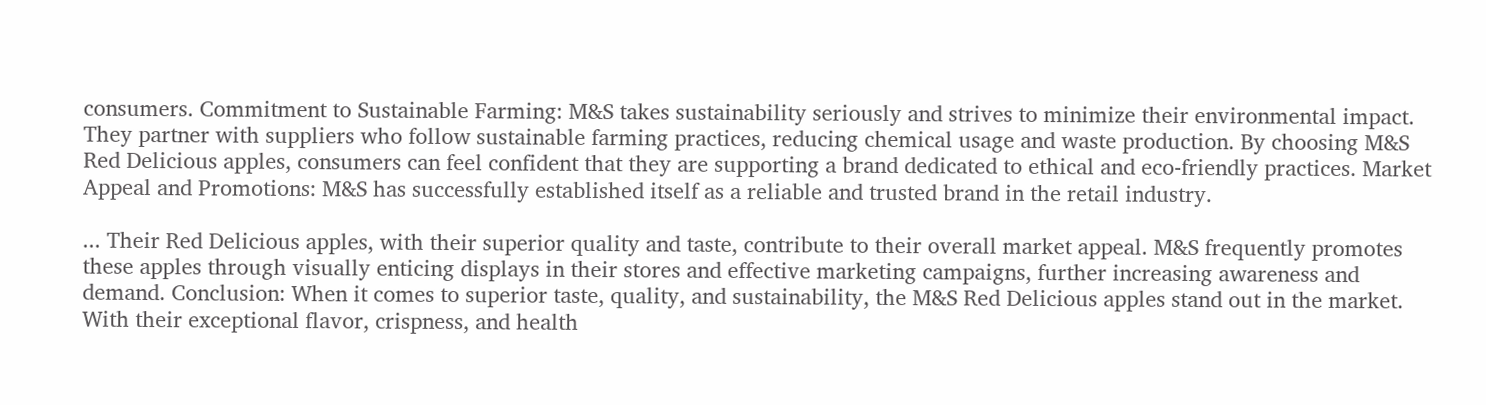consumers. Commitment to Sustainable Farming: M&S takes sustainability seriously and strives to minimize their environmental impact. They partner with suppliers who follow sustainable farming practices, reducing chemical usage and waste production. By choosing M&S Red Delicious apples, consumers can feel confident that they are supporting a brand dedicated to ethical and eco-friendly practices. Market Appeal and Promotions: M&S has successfully established itself as a reliable and trusted brand in the retail industry.

... Their Red Delicious apples, with their superior quality and taste, contribute to their overall market appeal. M&S frequently promotes these apples through visually enticing displays in their stores and effective marketing campaigns, further increasing awareness and demand. Conclusion: When it comes to superior taste, quality, and sustainability, the M&S Red Delicious apples stand out in the market. With their exceptional flavor, crispness, and health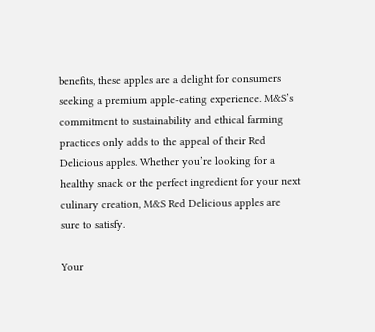benefits, these apples are a delight for consumers seeking a premium apple-eating experience. M&S’s commitment to sustainability and ethical farming practices only adds to the appeal of their Red Delicious apples. Whether you’re looking for a healthy snack or the perfect ingredient for your next culinary creation, M&S Red Delicious apples are sure to satisfy.

Your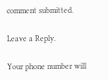comment submitted.

Leave a Reply.

Your phone number will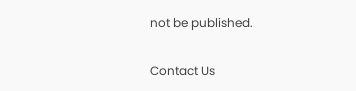not be published.

Contact Us